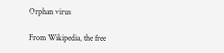Orphan virus

From Wikipedia, the free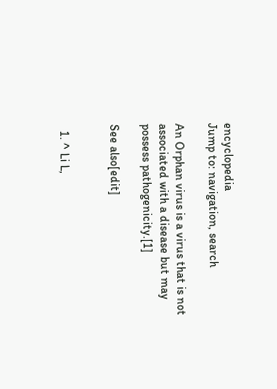encyclopedia
Jump to: navigation, search

An Orphan virus is a virus that is not associated with a disease but may possess pathogenicity.[1]

See also[edit]


  1. ^ Li L,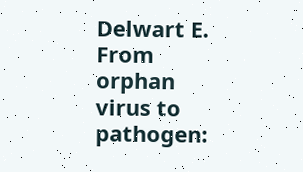Delwart E. From orphan virus to pathogen: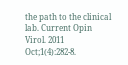the path to the clinical lab. Current Opin Virol. 2011 Oct;1(4):282-8.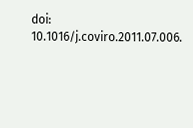doi: 10.1016/j.coviro.2011.07.006.